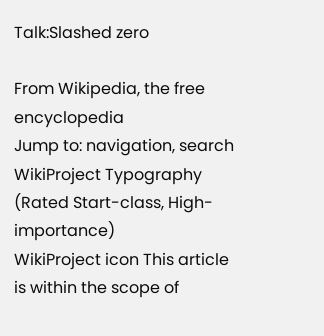Talk:Slashed zero

From Wikipedia, the free encyclopedia
Jump to: navigation, search
WikiProject Typography (Rated Start-class, High-importance)
WikiProject icon This article is within the scope of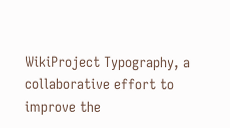WikiProject Typography, a collaborative effort to improve the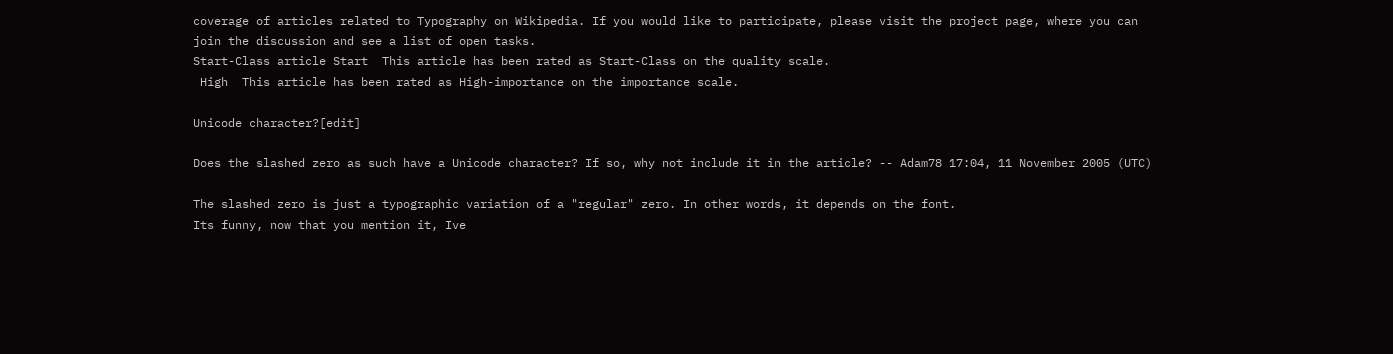coverage of articles related to Typography on Wikipedia. If you would like to participate, please visit the project page, where you can join the discussion and see a list of open tasks.
Start-Class article Start  This article has been rated as Start-Class on the quality scale.
 High  This article has been rated as High-importance on the importance scale.

Unicode character?[edit]

Does the slashed zero as such have a Unicode character? If so, why not include it in the article? -- Adam78 17:04, 11 November 2005 (UTC)

The slashed zero is just a typographic variation of a "regular" zero. In other words, it depends on the font.
Its funny, now that you mention it, Ive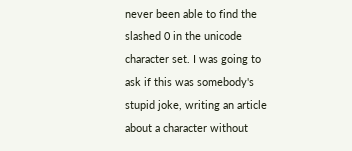never been able to find the slashed 0 in the unicode character set. I was going to ask if this was somebody's stupid joke, writing an article about a character without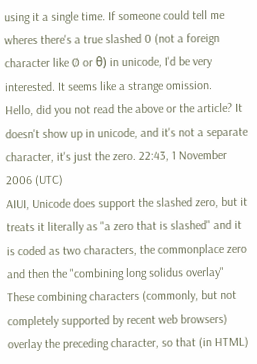using it a single time. If someone could tell me wheres there's a true slashed 0 (not a foreign character like Ø or θ) in unicode, I'd be very interested. It seems like a strange omission.
Hello, did you not read the above or the article? It doesn't show up in unicode, and it's not a separate character, it's just the zero. 22:43, 1 November 2006 (UTC)
AIUI, Unicode does support the slashed zero, but it treats it literally as "a zero that is slashed" and it is coded as two characters, the commonplace zero and then the "combining long solidus overlay" These combining characters (commonly, but not completely supported by recent web browsers) overlay the preceding character, so that (in HTML)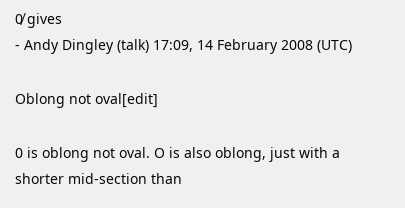0̸ gives
- Andy Dingley (talk) 17:09, 14 February 2008 (UTC)

Oblong not oval[edit]

0 is oblong not oval. O is also oblong, just with a shorter mid-section than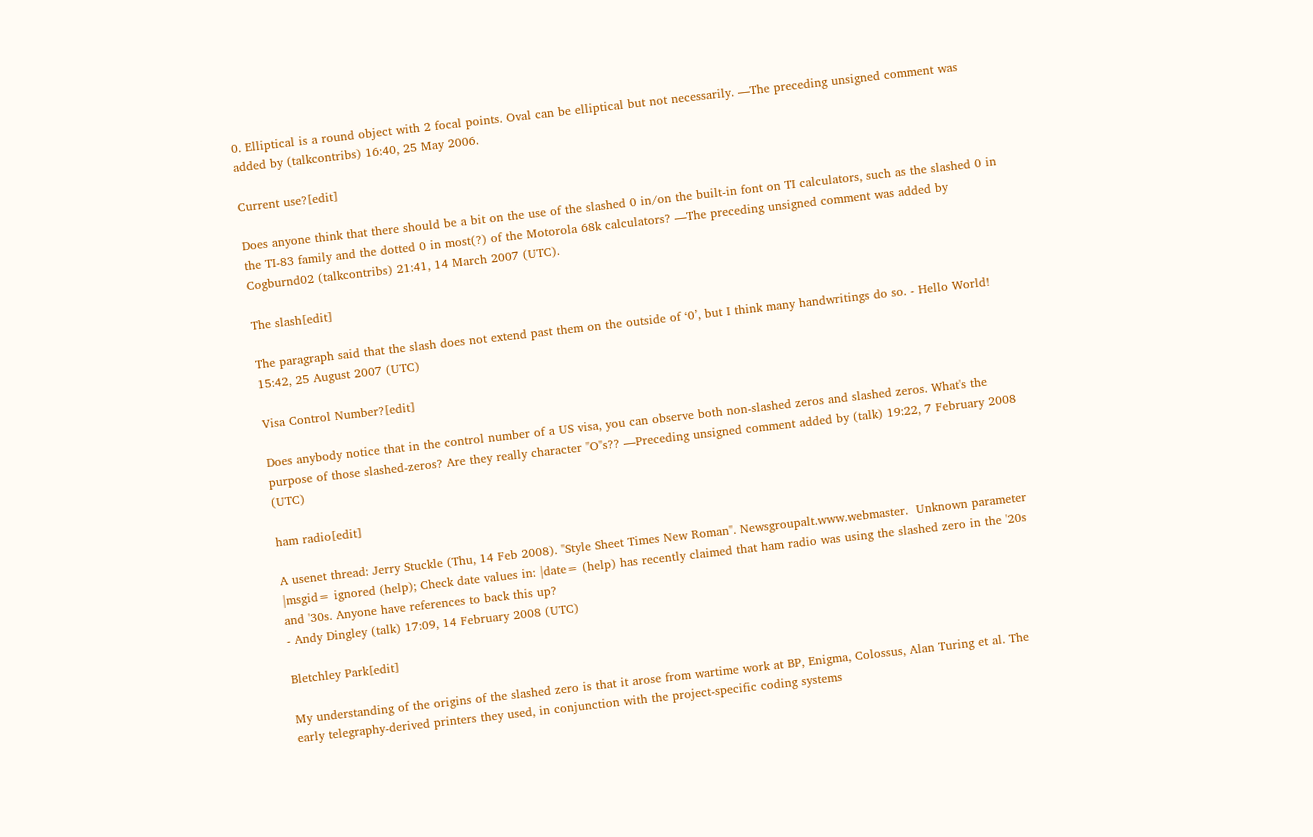0. Elliptical is a round object with 2 focal points. Oval can be elliptical but not necessarily. —The preceding unsigned comment was added by (talkcontribs) 16:40, 25 May 2006.

Current use?[edit]

Does anyone think that there should be a bit on the use of the slashed 0 in/on the built-in font on TI calculators, such as the slashed 0 in the TI-83 family and the dotted 0 in most(?) of the Motorola 68k calculators? —The preceding unsigned comment was added by Cogburnd02 (talkcontribs) 21:41, 14 March 2007 (UTC).

The slash[edit]

The paragraph said that the slash does not extend past them on the outside of ‘0’, but I think many handwritings do so. - Hello World! 15:42, 25 August 2007 (UTC)

Visa Control Number?[edit]

Does anybody notice that in the control number of a US visa, you can observe both non-slashed zeros and slashed zeros. What's the purpose of those slashed-zeros? Are they really character "O"s?? —Preceding unsigned comment added by (talk) 19:22, 7 February 2008 (UTC)

ham radio[edit]

A usenet thread: Jerry Stuckle (Thu, 14 Feb 2008). "Style Sheet Times New Roman". Newsgroupalt.www.webmaster.  Unknown parameter |msgid= ignored (help); Check date values in: |date= (help) has recently claimed that ham radio was using the slashed zero in the '20s and '30s. Anyone have references to back this up?
- Andy Dingley (talk) 17:09, 14 February 2008 (UTC)

Bletchley Park[edit]

My understanding of the origins of the slashed zero is that it arose from wartime work at BP, Enigma, Colossus, Alan Turing et al. The early telegraphy-derived printers they used, in conjunction with the project-specific coding systems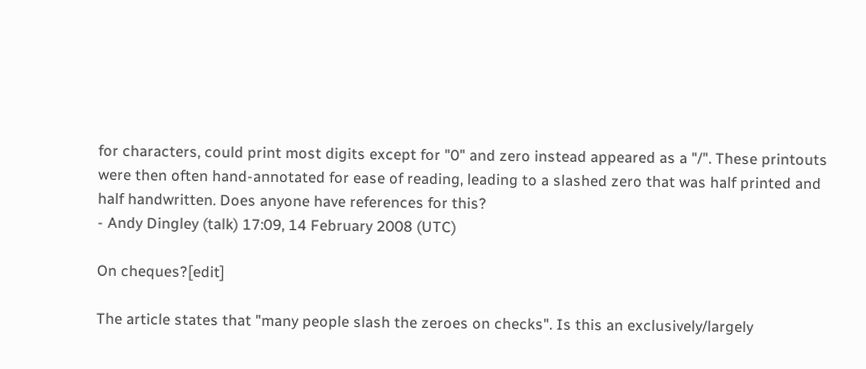for characters, could print most digits except for "0" and zero instead appeared as a "/". These printouts were then often hand-annotated for ease of reading, leading to a slashed zero that was half printed and half handwritten. Does anyone have references for this?
- Andy Dingley (talk) 17:09, 14 February 2008 (UTC)

On cheques?[edit]

The article states that "many people slash the zeroes on checks". Is this an exclusively/largely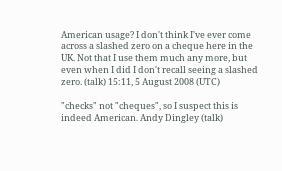American usage? I don't think I've ever come across a slashed zero on a cheque here in the UK. Not that I use them much any more, but even when I did I don't recall seeing a slashed zero. (talk) 15:11, 5 August 2008 (UTC)

"checks" not "cheques", so I suspect this is indeed American. Andy Dingley (talk)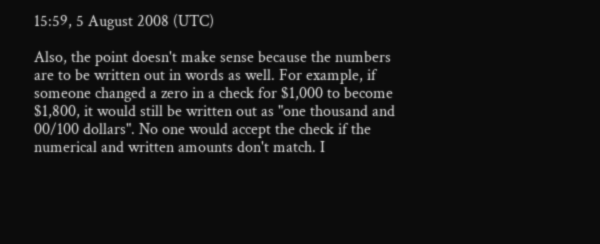15:59, 5 August 2008 (UTC)

Also, the point doesn't make sense because the numbers are to be written out in words as well. For example, if someone changed a zero in a check for $1,000 to become $1,800, it would still be written out as "one thousand and 00/100 dollars". No one would accept the check if the numerical and written amounts don't match. I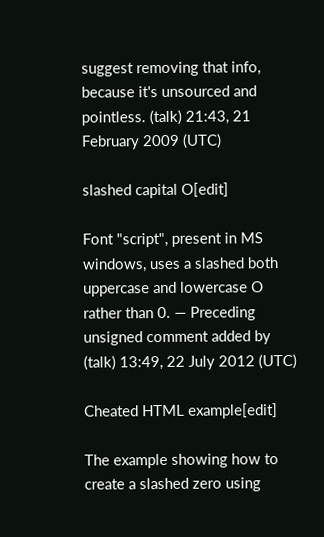suggest removing that info, because it's unsourced and pointless. (talk) 21:43, 21 February 2009 (UTC)

slashed capital O[edit]

Font "script", present in MS windows, uses a slashed both uppercase and lowercase O rather than 0. — Preceding unsigned comment added by (talk) 13:49, 22 July 2012 (UTC)

Cheated HTML example[edit]

The example showing how to create a slashed zero using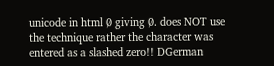unicode in html 0̸ giving 0̸. does NOT use the technique rather the character was entered as a slashed zero!! DGerman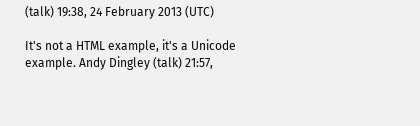(talk) 19:38, 24 February 2013 (UTC)

It's not a HTML example, it's a Unicode example. Andy Dingley (talk) 21:57,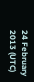24 February 2013 (UTC)